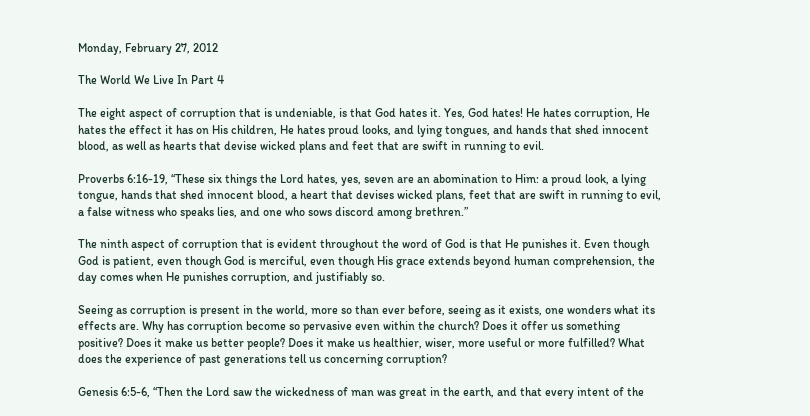Monday, February 27, 2012

The World We Live In Part 4

The eight aspect of corruption that is undeniable, is that God hates it. Yes, God hates! He hates corruption, He hates the effect it has on His children, He hates proud looks, and lying tongues, and hands that shed innocent blood, as well as hearts that devise wicked plans and feet that are swift in running to evil.

Proverbs 6:16-19, “These six things the Lord hates, yes, seven are an abomination to Him: a proud look, a lying tongue, hands that shed innocent blood, a heart that devises wicked plans, feet that are swift in running to evil, a false witness who speaks lies, and one who sows discord among brethren.”

The ninth aspect of corruption that is evident throughout the word of God is that He punishes it. Even though God is patient, even though God is merciful, even though His grace extends beyond human comprehension, the day comes when He punishes corruption, and justifiably so.

Seeing as corruption is present in the world, more so than ever before, seeing as it exists, one wonders what its effects are. Why has corruption become so pervasive even within the church? Does it offer us something positive? Does it make us better people? Does it make us healthier, wiser, more useful or more fulfilled? What does the experience of past generations tell us concerning corruption?

Genesis 6:5-6, “Then the Lord saw the wickedness of man was great in the earth, and that every intent of the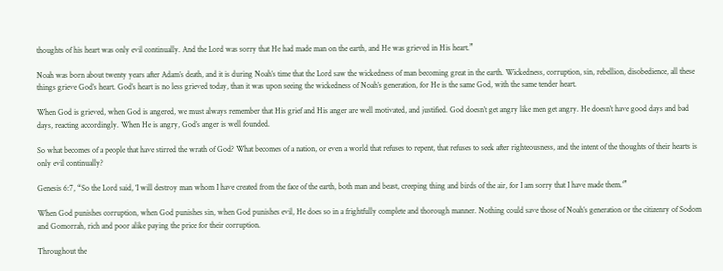thoughts of his heart was only evil continually. And the Lord was sorry that He had made man on the earth, and He was grieved in His heart.”

Noah was born about twenty years after Adam’s death, and it is during Noah’s time that the Lord saw the wickedness of man becoming great in the earth. Wickedness, corruption, sin, rebellion, disobedience, all these things grieve God’s heart. God’s heart is no less grieved today, than it was upon seeing the wickedness of Noah’s generation, for He is the same God, with the same tender heart.

When God is grieved, when God is angered, we must always remember that His grief and His anger are well motivated, and justified. God doesn’t get angry like men get angry. He doesn’t have good days and bad days, reacting accordingly. When He is angry, God’s anger is well founded.

So what becomes of a people that have stirred the wrath of God? What becomes of a nation, or even a world that refuses to repent, that refuses to seek after righteousness, and the intent of the thoughts of their hearts is only evil continually?

Genesis 6:7, “So the Lord said, ‘I will destroy man whom I have created from the face of the earth, both man and beast, creeping thing and birds of the air, for I am sorry that I have made them.’”

When God punishes corruption, when God punishes sin, when God punishes evil, He does so in a frightfully complete and thorough manner. Nothing could save those of Noah’s generation or the citizenry of Sodom and Gomorrah, rich and poor alike paying the price for their corruption.

Throughout the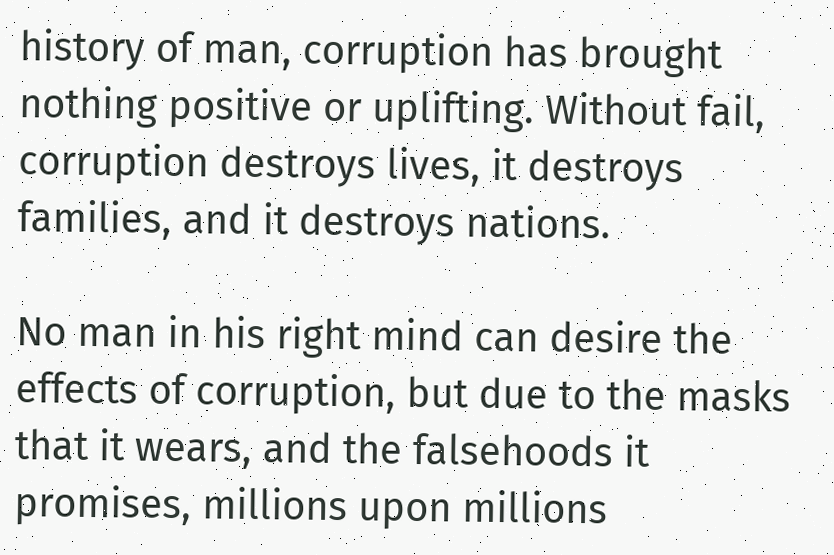history of man, corruption has brought nothing positive or uplifting. Without fail, corruption destroys lives, it destroys families, and it destroys nations.

No man in his right mind can desire the effects of corruption, but due to the masks that it wears, and the falsehoods it promises, millions upon millions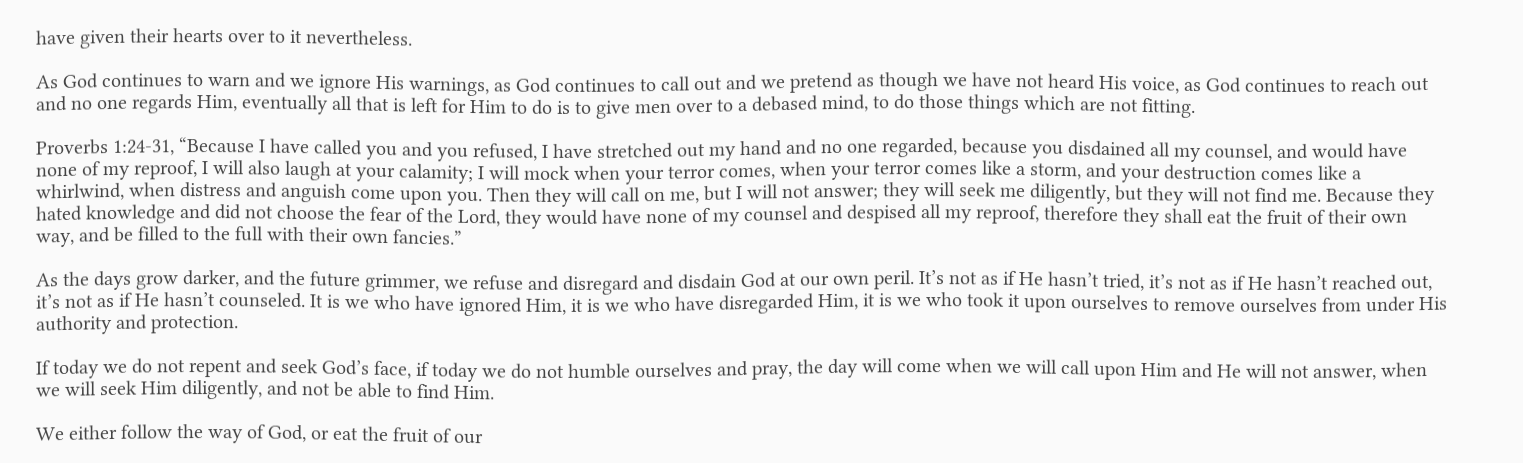have given their hearts over to it nevertheless.

As God continues to warn and we ignore His warnings, as God continues to call out and we pretend as though we have not heard His voice, as God continues to reach out and no one regards Him, eventually all that is left for Him to do is to give men over to a debased mind, to do those things which are not fitting.

Proverbs 1:24-31, “Because I have called you and you refused, I have stretched out my hand and no one regarded, because you disdained all my counsel, and would have none of my reproof, I will also laugh at your calamity; I will mock when your terror comes, when your terror comes like a storm, and your destruction comes like a whirlwind, when distress and anguish come upon you. Then they will call on me, but I will not answer; they will seek me diligently, but they will not find me. Because they hated knowledge and did not choose the fear of the Lord, they would have none of my counsel and despised all my reproof, therefore they shall eat the fruit of their own way, and be filled to the full with their own fancies.”

As the days grow darker, and the future grimmer, we refuse and disregard and disdain God at our own peril. It’s not as if He hasn’t tried, it’s not as if He hasn’t reached out, it’s not as if He hasn’t counseled. It is we who have ignored Him, it is we who have disregarded Him, it is we who took it upon ourselves to remove ourselves from under His authority and protection.

If today we do not repent and seek God’s face, if today we do not humble ourselves and pray, the day will come when we will call upon Him and He will not answer, when we will seek Him diligently, and not be able to find Him.

We either follow the way of God, or eat the fruit of our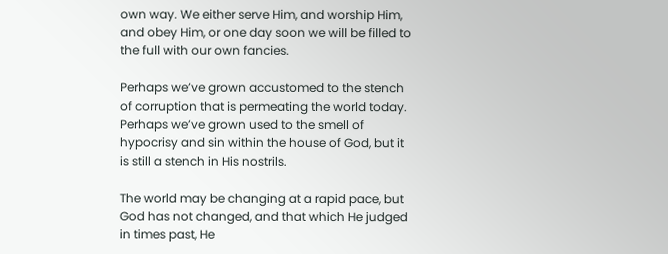own way. We either serve Him, and worship Him, and obey Him, or one day soon we will be filled to the full with our own fancies.

Perhaps we’ve grown accustomed to the stench of corruption that is permeating the world today. Perhaps we’ve grown used to the smell of hypocrisy and sin within the house of God, but it is still a stench in His nostrils.

The world may be changing at a rapid pace, but God has not changed, and that which He judged in times past, He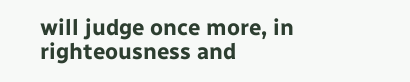will judge once more, in righteousness and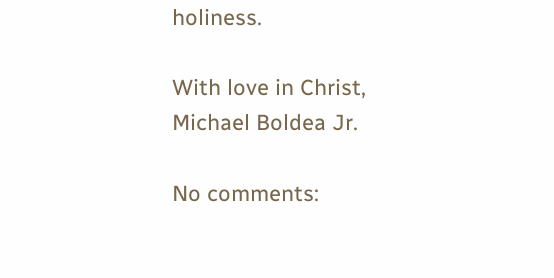holiness.

With love in Christ,
Michael Boldea Jr.

No comments: